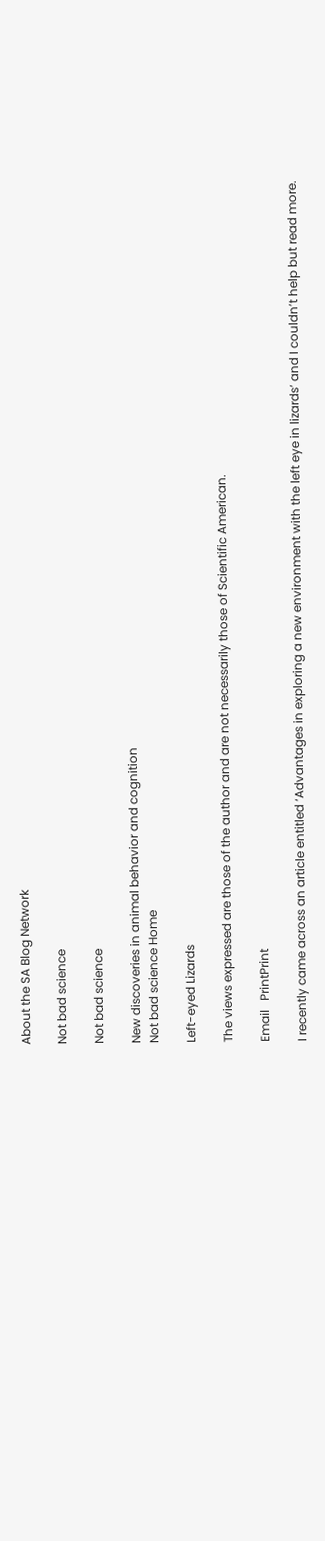About the SA Blog Network

Not bad science

Not bad science

New discoveries in animal behavior and cognition
Not bad science Home

Left-eyed Lizards

The views expressed are those of the author and are not necessarily those of Scientific American.

Email   PrintPrint

I recently came across an article entitled ‘Advantages in exploring a new environment with the left eye in lizards’ and I couldn’t help but read more.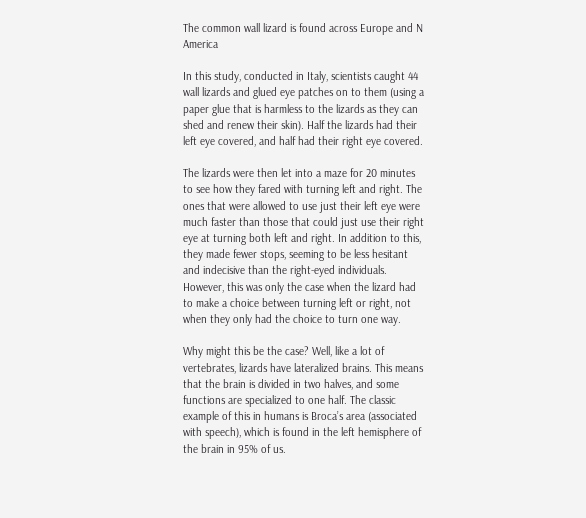The common wall lizard is found across Europe and N America

In this study, conducted in Italy, scientists caught 44 wall lizards and glued eye patches on to them (using a paper glue that is harmless to the lizards as they can shed and renew their skin). Half the lizards had their left eye covered, and half had their right eye covered.

The lizards were then let into a maze for 20 minutes to see how they fared with turning left and right. The ones that were allowed to use just their left eye were much faster than those that could just use their right eye at turning both left and right. In addition to this, they made fewer stops, seeming to be less hesitant and indecisive than the right-eyed individuals. However, this was only the case when the lizard had to make a choice between turning left or right, not when they only had the choice to turn one way.

Why might this be the case? Well, like a lot of vertebrates, lizards have lateralized brains. This means that the brain is divided in two halves, and some functions are specialized to one half. The classic example of this in humans is Broca’s area (associated with speech), which is found in the left hemisphere of the brain in 95% of us.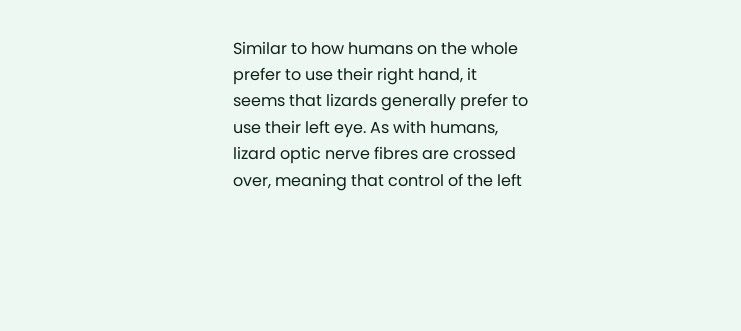Similar to how humans on the whole prefer to use their right hand, it seems that lizards generally prefer to use their left eye. As with humans, lizard optic nerve fibres are crossed over, meaning that control of the left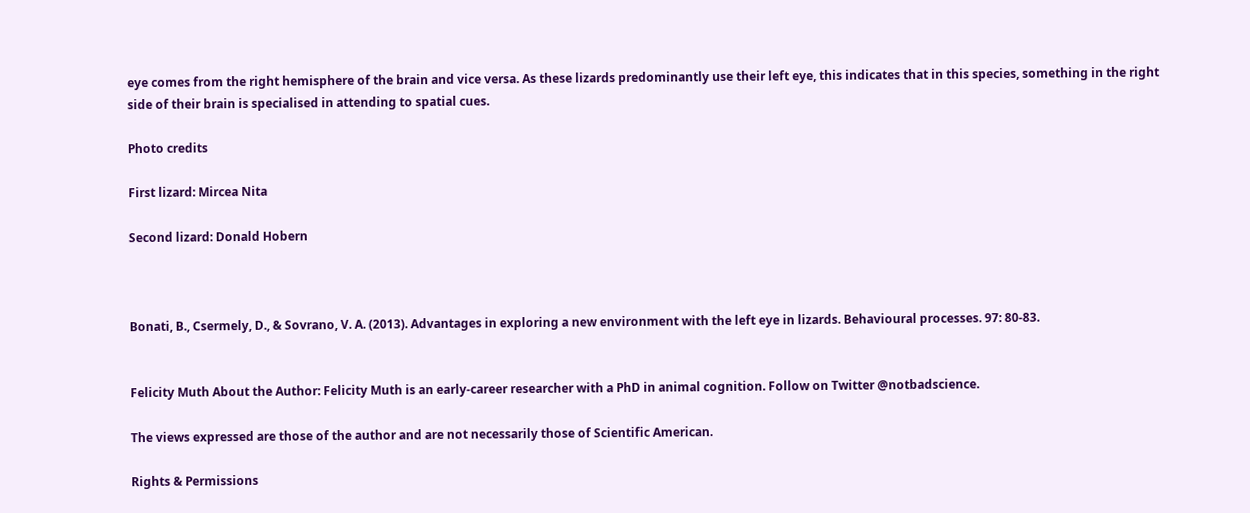eye comes from the right hemisphere of the brain and vice versa. As these lizards predominantly use their left eye, this indicates that in this species, something in the right side of their brain is specialised in attending to spatial cues.

Photo credits

First lizard: Mircea Nita

Second lizard: Donald Hobern



Bonati, B., Csermely, D., & Sovrano, V. A. (2013). Advantages in exploring a new environment with the left eye in lizards. Behavioural processes. 97: 80-83.


Felicity Muth About the Author: Felicity Muth is an early-career researcher with a PhD in animal cognition. Follow on Twitter @notbadscience.

The views expressed are those of the author and are not necessarily those of Scientific American.

Rights & Permissions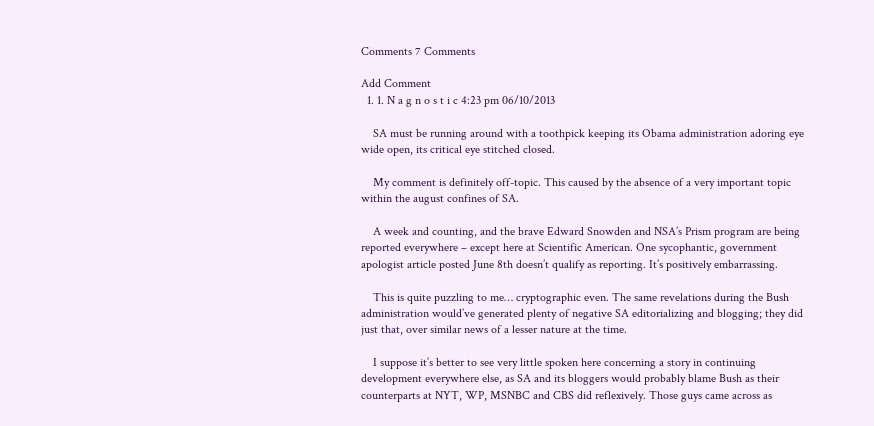Comments 7 Comments

Add Comment
  1. 1. N a g n o s t i c 4:23 pm 06/10/2013

    SA must be running around with a toothpick keeping its Obama administration adoring eye wide open, its critical eye stitched closed.

    My comment is definitely off-topic. This caused by the absence of a very important topic within the august confines of SA.

    A week and counting, and the brave Edward Snowden and NSA’s Prism program are being reported everywhere – except here at Scientific American. One sycophantic, government apologist article posted June 8th doesn’t qualify as reporting. It’s positively embarrassing.

    This is quite puzzling to me… cryptographic even. The same revelations during the Bush administration would’ve generated plenty of negative SA editorializing and blogging; they did just that, over similar news of a lesser nature at the time.

    I suppose it’s better to see very little spoken here concerning a story in continuing development everywhere else, as SA and its bloggers would probably blame Bush as their counterparts at NYT, WP, MSNBC and CBS did reflexively. Those guys came across as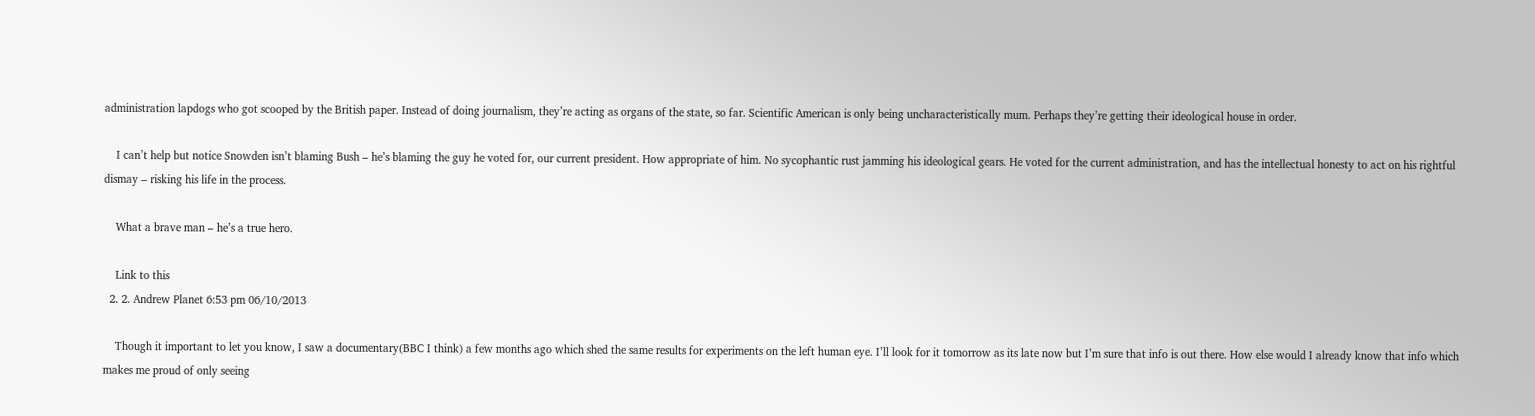administration lapdogs who got scooped by the British paper. Instead of doing journalism, they’re acting as organs of the state, so far. Scientific American is only being uncharacteristically mum. Perhaps they’re getting their ideological house in order.

    I can’t help but notice Snowden isn’t blaming Bush – he’s blaming the guy he voted for, our current president. How appropriate of him. No sycophantic rust jamming his ideological gears. He voted for the current administration, and has the intellectual honesty to act on his rightful dismay – risking his life in the process.

    What a brave man – he’s a true hero.

    Link to this
  2. 2. Andrew Planet 6:53 pm 06/10/2013

    Though it important to let you know, I saw a documentary(BBC I think) a few months ago which shed the same results for experiments on the left human eye. I’ll look for it tomorrow as its late now but I’m sure that info is out there. How else would I already know that info which makes me proud of only seeing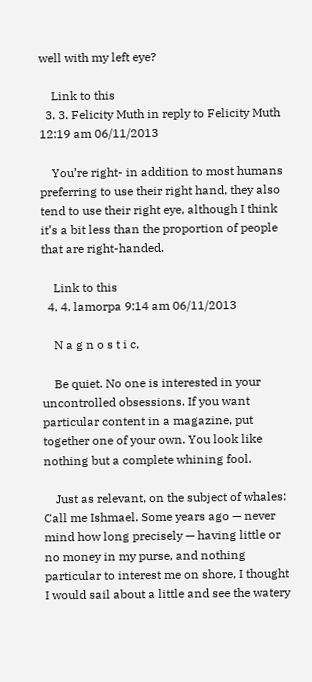well with my left eye?

    Link to this
  3. 3. Felicity Muth in reply to Felicity Muth 12:19 am 06/11/2013

    You’re right- in addition to most humans preferring to use their right hand, they also tend to use their right eye, although I think it’s a bit less than the proportion of people that are right-handed.

    Link to this
  4. 4. lamorpa 9:14 am 06/11/2013

    N a g n o s t i c,

    Be quiet. No one is interested in your uncontrolled obsessions. If you want particular content in a magazine, put together one of your own. You look like nothing but a complete whining fool.

    Just as relevant, on the subject of whales: Call me Ishmael. Some years ago — never mind how long precisely — having little or no money in my purse, and nothing particular to interest me on shore, I thought I would sail about a little and see the watery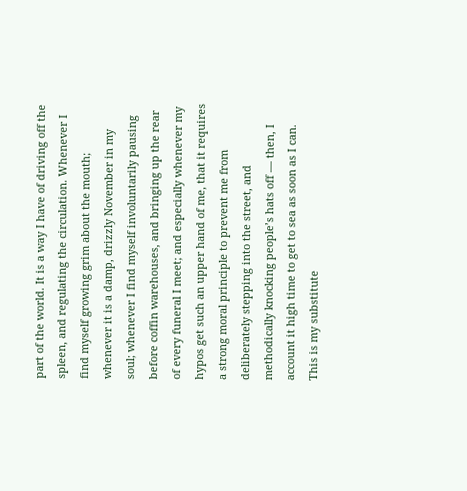part of the world. It is a way I have of driving off the spleen, and regulating the circulation. Whenever I find myself growing grim about the mouth; whenever it is a damp, drizzly November in my soul; whenever I find myself involuntarily pausing before coffin warehouses, and bringing up the rear of every funeral I meet; and especially whenever my hypos get such an upper hand of me, that it requires a strong moral principle to prevent me from deliberately stepping into the street, and methodically knocking people’s hats off — then, I account it high time to get to sea as soon as I can. This is my substitute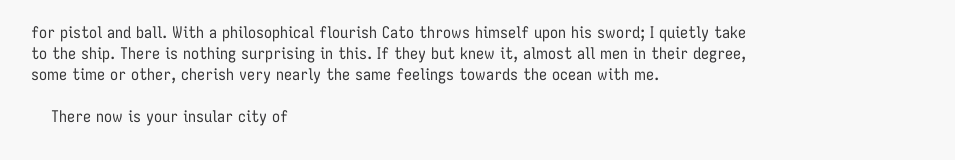for pistol and ball. With a philosophical flourish Cato throws himself upon his sword; I quietly take to the ship. There is nothing surprising in this. If they but knew it, almost all men in their degree, some time or other, cherish very nearly the same feelings towards the ocean with me.

    There now is your insular city of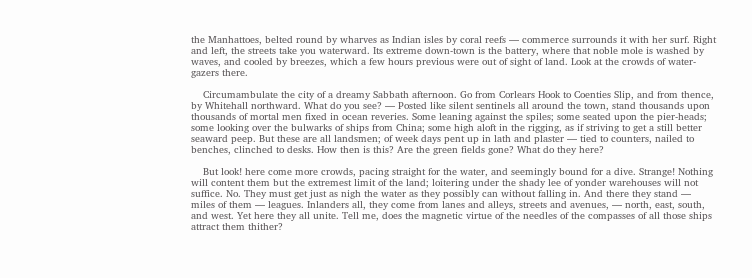the Manhattoes, belted round by wharves as Indian isles by coral reefs — commerce surrounds it with her surf. Right and left, the streets take you waterward. Its extreme down-town is the battery, where that noble mole is washed by waves, and cooled by breezes, which a few hours previous were out of sight of land. Look at the crowds of water-gazers there.

    Circumambulate the city of a dreamy Sabbath afternoon. Go from Corlears Hook to Coenties Slip, and from thence, by Whitehall northward. What do you see? — Posted like silent sentinels all around the town, stand thousands upon thousands of mortal men fixed in ocean reveries. Some leaning against the spiles; some seated upon the pier-heads; some looking over the bulwarks of ships from China; some high aloft in the rigging, as if striving to get a still better seaward peep. But these are all landsmen; of week days pent up in lath and plaster — tied to counters, nailed to benches, clinched to desks. How then is this? Are the green fields gone? What do they here?

    But look! here come more crowds, pacing straight for the water, and seemingly bound for a dive. Strange! Nothing will content them but the extremest limit of the land; loitering under the shady lee of yonder warehouses will not suffice. No. They must get just as nigh the water as they possibly can without falling in. And there they stand — miles of them — leagues. Inlanders all, they come from lanes and alleys, streets and avenues, — north, east, south, and west. Yet here they all unite. Tell me, does the magnetic virtue of the needles of the compasses of all those ships attract them thither?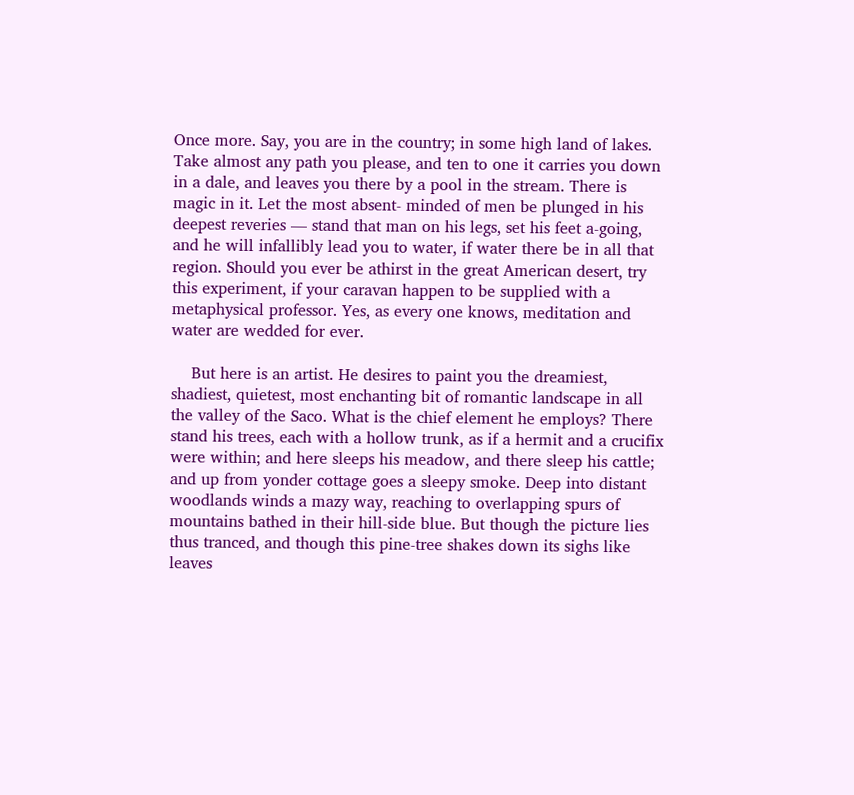Once more. Say, you are in the country; in some high land of lakes. Take almost any path you please, and ten to one it carries you down in a dale, and leaves you there by a pool in the stream. There is magic in it. Let the most absent- minded of men be plunged in his deepest reveries — stand that man on his legs, set his feet a-going, and he will infallibly lead you to water, if water there be in all that region. Should you ever be athirst in the great American desert, try this experiment, if your caravan happen to be supplied with a metaphysical professor. Yes, as every one knows, meditation and water are wedded for ever.

    But here is an artist. He desires to paint you the dreamiest, shadiest, quietest, most enchanting bit of romantic landscape in all the valley of the Saco. What is the chief element he employs? There stand his trees, each with a hollow trunk, as if a hermit and a crucifix were within; and here sleeps his meadow, and there sleep his cattle; and up from yonder cottage goes a sleepy smoke. Deep into distant woodlands winds a mazy way, reaching to overlapping spurs of mountains bathed in their hill-side blue. But though the picture lies thus tranced, and though this pine-tree shakes down its sighs like leaves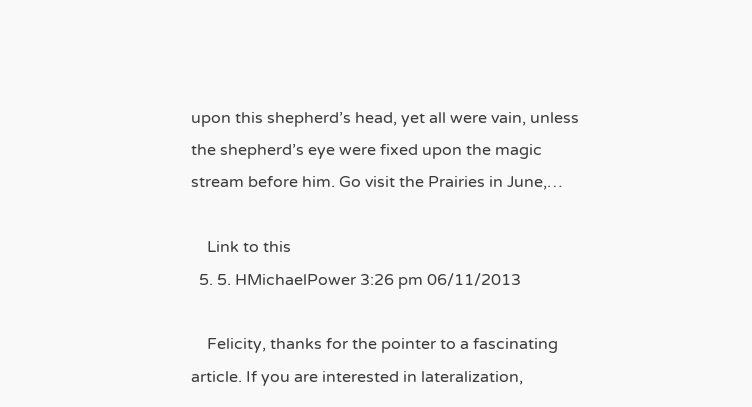upon this shepherd’s head, yet all were vain, unless the shepherd’s eye were fixed upon the magic stream before him. Go visit the Prairies in June,…

    Link to this
  5. 5. HMichaelPower 3:26 pm 06/11/2013

    Felicity, thanks for the pointer to a fascinating article. If you are interested in lateralization,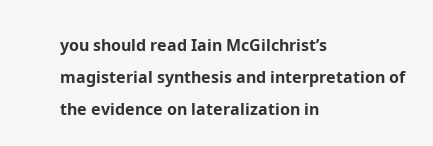you should read Iain McGilchrist’s magisterial synthesis and interpretation of the evidence on lateralization in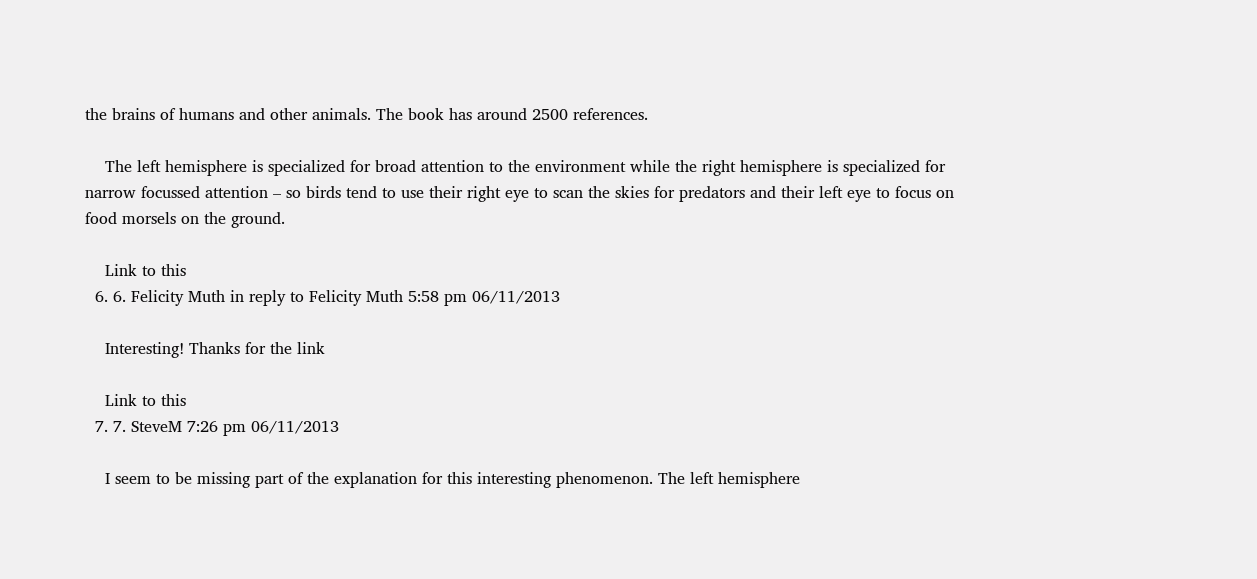the brains of humans and other animals. The book has around 2500 references.

    The left hemisphere is specialized for broad attention to the environment while the right hemisphere is specialized for narrow focussed attention – so birds tend to use their right eye to scan the skies for predators and their left eye to focus on food morsels on the ground.

    Link to this
  6. 6. Felicity Muth in reply to Felicity Muth 5:58 pm 06/11/2013

    Interesting! Thanks for the link

    Link to this
  7. 7. SteveM 7:26 pm 06/11/2013

    I seem to be missing part of the explanation for this interesting phenomenon. The left hemisphere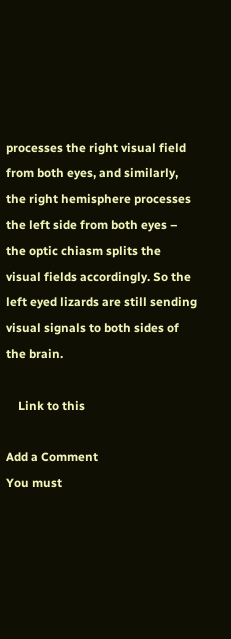processes the right visual field from both eyes, and similarly, the right hemisphere processes the left side from both eyes – the optic chiasm splits the visual fields accordingly. So the left eyed lizards are still sending visual signals to both sides of the brain.

    Link to this

Add a Comment
You must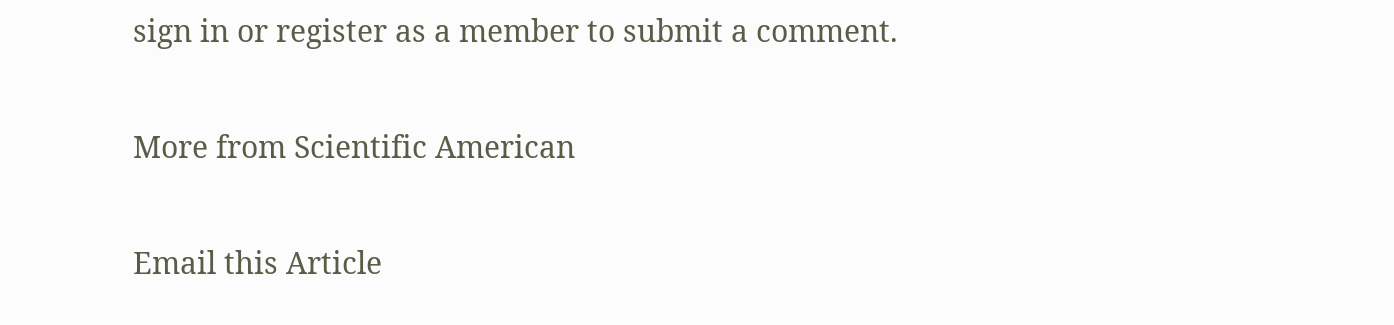sign in or register as a member to submit a comment.

More from Scientific American

Email this Article